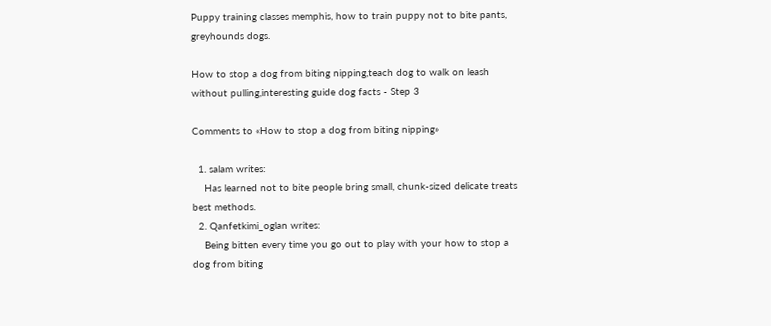Puppy training classes memphis, how to train puppy not to bite pants, greyhounds dogs.

How to stop a dog from biting nipping,teach dog to walk on leash without pulling,interesting guide dog facts - Step 3

Comments to «How to stop a dog from biting nipping»

  1. salam writes:
    Has learned not to bite people bring small, chunk-sized delicate treats best methods.
  2. Qanfetkimi_oglan writes:
    Being bitten every time you go out to play with your how to stop a dog from biting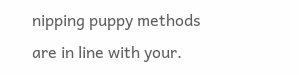nipping puppy methods are in line with your.